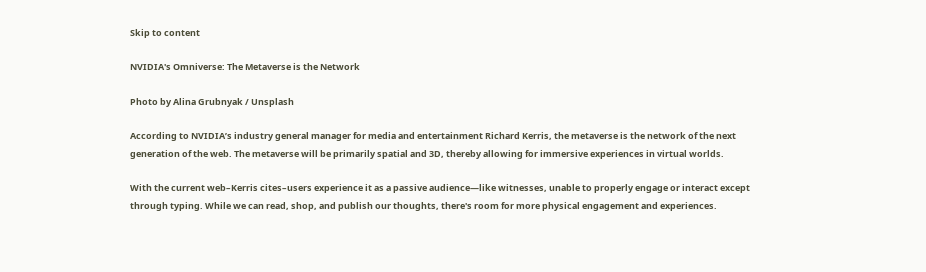Skip to content

NVIDIA's Omniverse: The Metaverse is the Network

Photo by Alina Grubnyak / Unsplash

According to NVIDIA’s industry general manager for media and entertainment Richard Kerris, the metaverse is the network of the next generation of the web. The metaverse will be primarily spatial and 3D, thereby allowing for immersive experiences in virtual worlds.

With the current web–Kerris cites–users experience it as a passive audience—like witnesses, unable to properly engage or interact except through typing. While we can read, shop, and publish our thoughts, there's room for more physical engagement and experiences.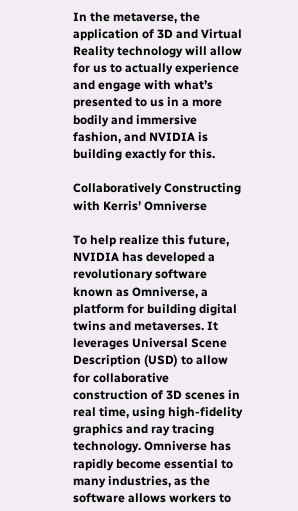In the metaverse, the application of 3D and Virtual Reality technology will allow for us to actually experience and engage with what’s presented to us in a more bodily and immersive fashion, and NVIDIA is building exactly for this.

Collaboratively Constructing with Kerris’ Omniverse

To help realize this future, NVIDIA has developed a revolutionary software known as Omniverse, a platform for building digital twins and metaverses. It leverages Universal Scene Description (USD) to allow for collaborative construction of 3D scenes in real time, using high-fidelity graphics and ray tracing technology. Omniverse has rapidly become essential to many industries, as the software allows workers to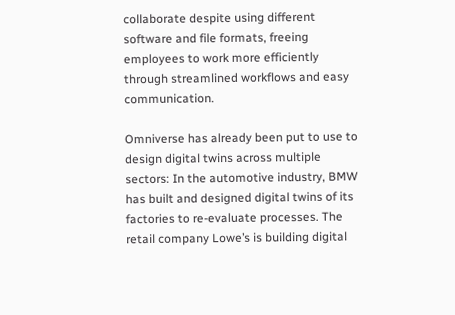collaborate despite using different software and file formats, freeing employees to work more efficiently through streamlined workflows and easy communication.

Omniverse has already been put to use to design digital twins across multiple sectors: In the automotive industry, BMW has built and designed digital twins of its factories to re-evaluate processes. The retail company Lowe’s is building digital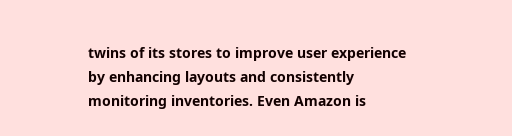twins of its stores to improve user experience by enhancing layouts and consistently monitoring inventories. Even Amazon is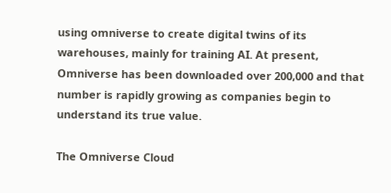using omniverse to create digital twins of its warehouses, mainly for training AI. At present, Omniverse has been downloaded over 200,000 and that number is rapidly growing as companies begin to understand its true value.

The Omniverse Cloud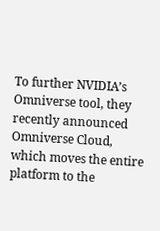To further NVIDIA’s Omniverse tool, they recently announced Omniverse Cloud, which moves the entire platform to the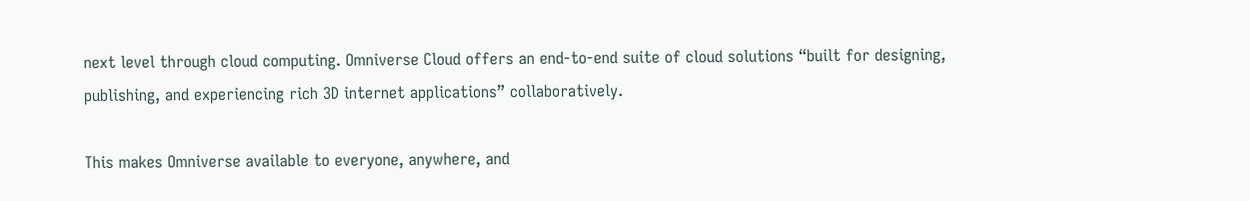next level through cloud computing. Omniverse Cloud offers an end-to-end suite of cloud solutions “built for designing, publishing, and experiencing rich 3D internet applications” collaboratively.

This makes Omniverse available to everyone, anywhere, and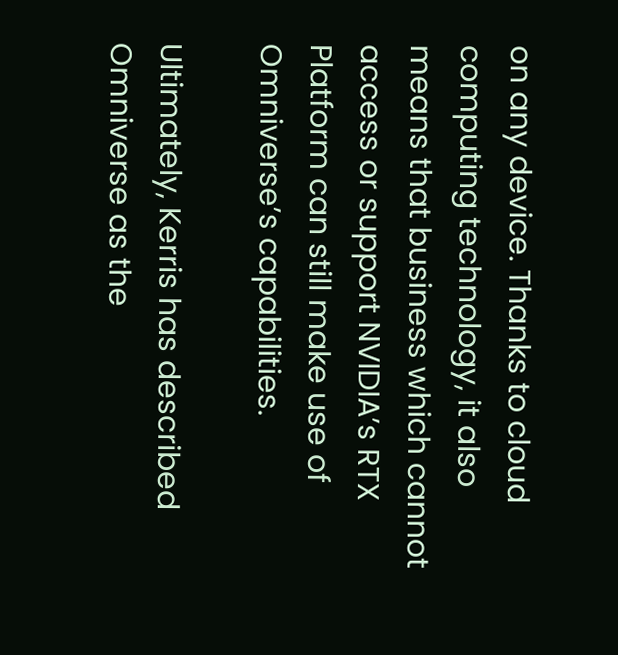on any device. Thanks to cloud computing technology, it also means that business which cannot access or support NVIDIA’s RTX Platform can still make use of Omniverse’s capabilities.

Ultimately, Kerris has described Omniverse as the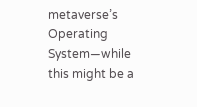metaverse’s Operating System—while this might be a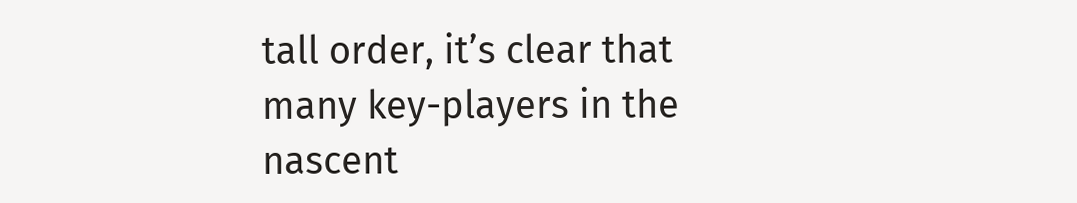tall order, it’s clear that many key-players in the nascent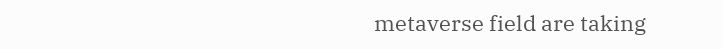metaverse field are taking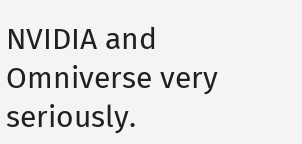NVIDIA and Omniverse very seriously.